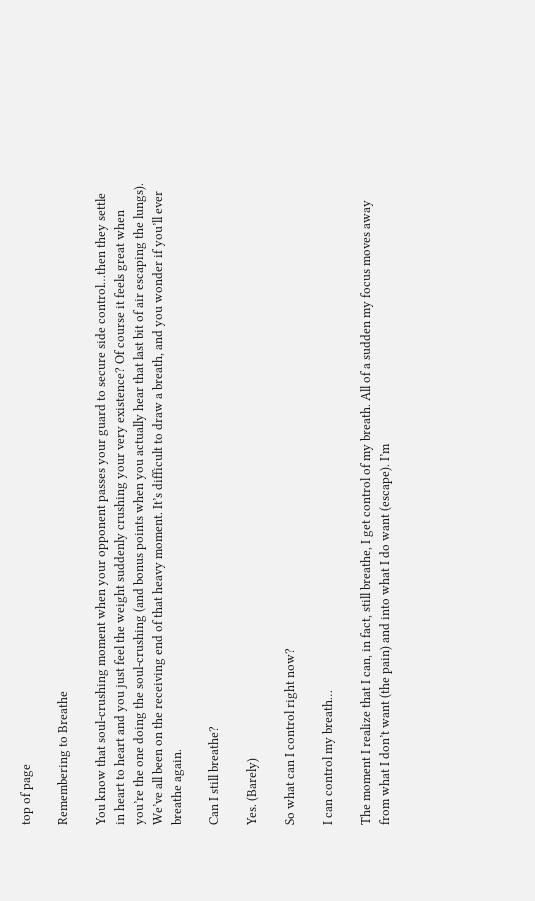top of page

Remembering to Breathe

You know that soul-crushing moment when your opponent passes your guard to secure side control…then they settle in heart to heart and you just feel the weight suddenly crushing your very existence? Of course it feels great when you’re the one doing the soul-crushing (and bonus points when you actually hear that last bit of air escaping the lungs). We’ve all been on the receiving end of that heavy moment. It’s difficult to draw a breath, and you wonder if you’ll ever  breathe again.

Can I still breathe?

Yes. (Barely)

So what can I control right now?

I can control my breath…

The moment I realize that I can, in fact, still breathe, I get control of my breath. All of a sudden my focus moves away from what I don’t want (the pain) and into what I do want (escape). I’m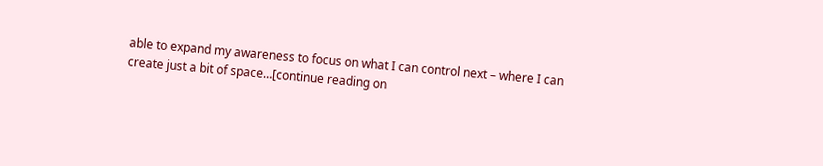able to expand my awareness to focus on what I can control next – where I can create just a bit of space…[continue reading on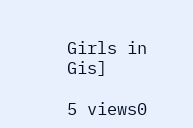Girls in Gis]

5 views0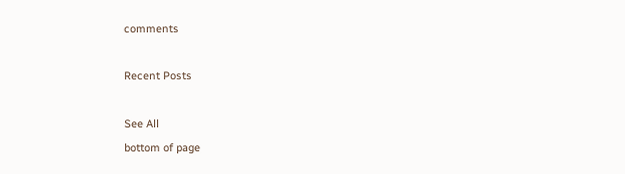comments

Recent Posts

See All
bottom of page